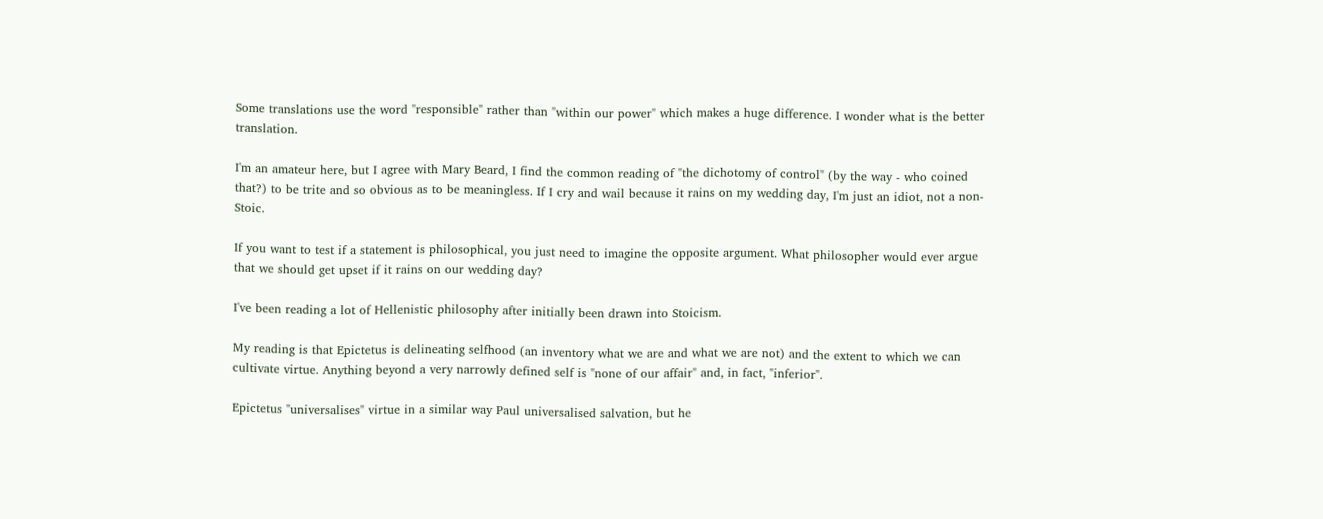Some translations use the word "responsible" rather than "within our power" which makes a huge difference. I wonder what is the better translation.

I'm an amateur here, but I agree with Mary Beard, I find the common reading of "the dichotomy of control" (by the way - who coined that?) to be trite and so obvious as to be meaningless. If I cry and wail because it rains on my wedding day, I'm just an idiot, not a non-Stoic.

If you want to test if a statement is philosophical, you just need to imagine the opposite argument. What philosopher would ever argue that we should get upset if it rains on our wedding day?

I've been reading a lot of Hellenistic philosophy after initially been drawn into Stoicism.

My reading is that Epictetus is delineating selfhood (an inventory what we are and what we are not) and the extent to which we can cultivate virtue. Anything beyond a very narrowly defined self is "none of our affair" and, in fact, "inferior".

Epictetus "universalises" virtue in a similar way Paul universalised salvation, but he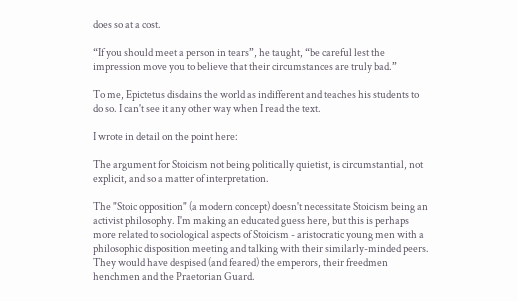does so at a cost.

“If you should meet a person in tears”, he taught, “be careful lest the impression move you to believe that their circumstances are truly bad.”

To me, Epictetus disdains the world as indifferent and teaches his students to do so. I can't see it any other way when I read the text.

I wrote in detail on the point here:

The argument for Stoicism not being politically quietist, is circumstantial, not explicit, and so a matter of interpretation.

The "Stoic opposition" (a modern concept) doesn't necessitate Stoicism being an activist philosophy. I'm making an educated guess here, but this is perhaps more related to sociological aspects of Stoicism - aristocratic young men with a philosophic disposition meeting and talking with their similarly-minded peers. They would have despised (and feared) the emperors, their freedmen henchmen and the Praetorian Guard.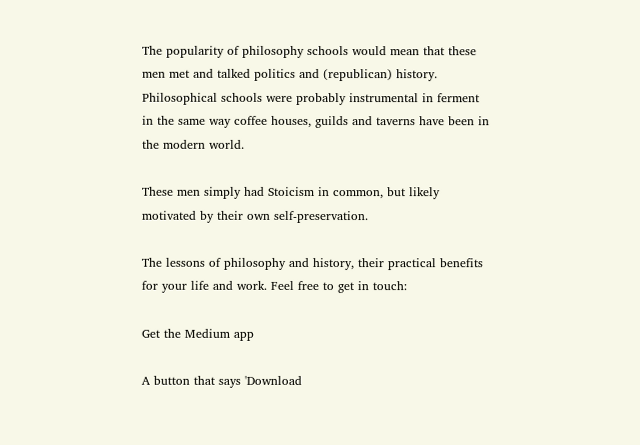The popularity of philosophy schools would mean that these men met and talked politics and (republican) history. Philosophical schools were probably instrumental in ferment in the same way coffee houses, guilds and taverns have been in the modern world.

These men simply had Stoicism in common, but likely motivated by their own self-preservation.

The lessons of philosophy and history, their practical benefits for your life and work. Feel free to get in touch:

Get the Medium app

A button that says 'Download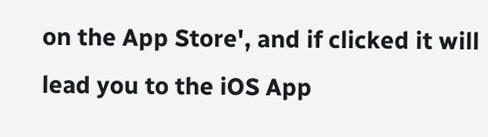on the App Store', and if clicked it will lead you to the iOS App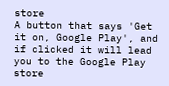store
A button that says 'Get it on, Google Play', and if clicked it will lead you to the Google Play store